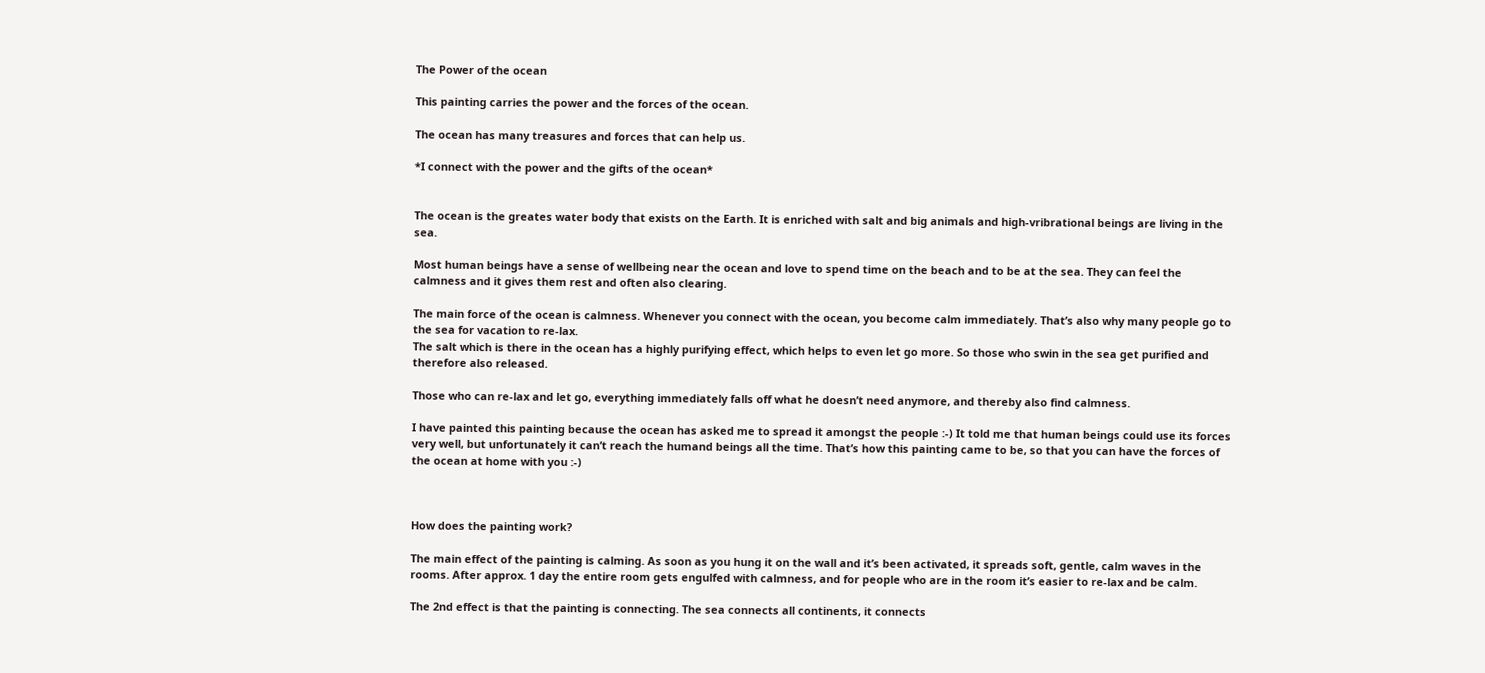The Power of the ocean

This painting carries the power and the forces of the ocean.

The ocean has many treasures and forces that can help us.

*I connect with the power and the gifts of the ocean*


The ocean is the greates water body that exists on the Earth. It is enriched with salt and big animals and high-vribrational beings are living in the sea.

Most human beings have a sense of wellbeing near the ocean and love to spend time on the beach and to be at the sea. They can feel the calmness and it gives them rest and often also clearing.

The main force of the ocean is calmness. Whenever you connect with the ocean, you become calm immediately. That’s also why many people go to the sea for vacation to re-lax.
The salt which is there in the ocean has a highly purifying effect, which helps to even let go more. So those who swin in the sea get purified and therefore also released.

Those who can re-lax and let go, everything immediately falls off what he doesn’t need anymore, and thereby also find calmness.

I have painted this painting because the ocean has asked me to spread it amongst the people :-) It told me that human beings could use its forces very well, but unfortunately it can’t reach the humand beings all the time. That’s how this painting came to be, so that you can have the forces of the ocean at home with you :-)



How does the painting work?

The main effect of the painting is calming. As soon as you hung it on the wall and it’s been activated, it spreads soft, gentle, calm waves in the rooms. After approx. 1 day the entire room gets engulfed with calmness, and for people who are in the room it’s easier to re-lax and be calm.

The 2nd effect is that the painting is connecting. The sea connects all continents, it connects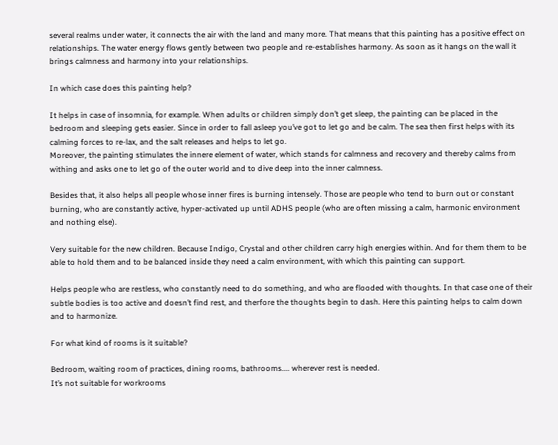several realms under water, it connects the air with the land and many more. That means that this painting has a positive effect on relationships. The water energy flows gently between two people and re-establishes harmony. As soon as it hangs on the wall it brings calmness and harmony into your relationships.

In which case does this painting help?

It helps in case of insomnia, for example. When adults or children simply don’t get sleep, the painting can be placed in the bedroom and sleeping gets easier. Since in order to fall asleep you’ve got to let go and be calm. The sea then first helps with its calming forces to re-lax, and the salt releases and helps to let go.
Moreover, the painting stimulates the innere element of water, which stands for calmness and recovery and thereby calms from withing and asks one to let go of the outer world and to dive deep into the inner calmness.

Besides that, it also helps all people whose inner fires is burning intensely. Those are people who tend to burn out or constant burning, who are constantly active, hyper-activated up until ADHS people (who are often missing a calm, harmonic environment and nothing else).

Very suitable for the new children. Because Indigo, Crystal and other children carry high energies within. And for them them to be able to hold them and to be balanced inside they need a calm environment, with which this painting can support.

Helps people who are restless, who constantly need to do something, and who are flooded with thoughts. In that case one of their subtle bodies is too active and doesn’t find rest, and therfore the thoughts begin to dash. Here this painting helps to calm down and to harmonize.

For what kind of rooms is it suitable?

Bedroom, waiting room of practices, dining rooms, bathrooms.... wherever rest is needed.
It’s not suitable for workrooms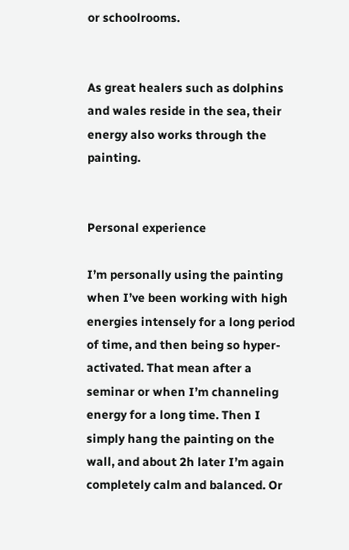or schoolrooms.


As great healers such as dolphins and wales reside in the sea, their energy also works through the painting.


Personal experience

I’m personally using the painting when I’ve been working with high energies intensely for a long period of time, and then being so hyper-activated. That mean after a seminar or when I’m channeling energy for a long time. Then I simply hang the painting on the wall, and about 2h later I’m again completely calm and balanced. Or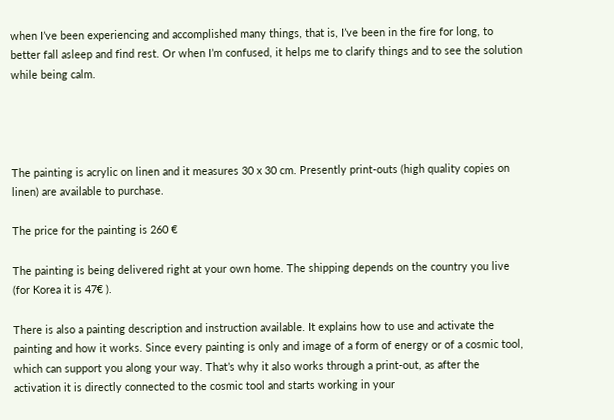when I’ve been experiencing and accomplished many things, that is, I’ve been in the fire for long, to better fall asleep and find rest. Or when I’m confused, it helps me to clarify things and to see the solution while being calm.




The painting is acrylic on linen and it measures 30 x 30 cm. Presently print-outs (high quality copies on linen) are available to purchase.

The price for the painting is 260 €

The painting is being delivered right at your own home. The shipping depends on the country you live (for Korea it is 47€ ).

There is also a painting description and instruction available. It explains how to use and activate the painting and how it works. Since every painting is only and image of a form of energy or of a cosmic tool, which can support you along your way. That’s why it also works through a print-out, as after the activation it is directly connected to the cosmic tool and starts working in your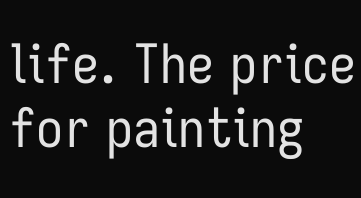life. The price for painting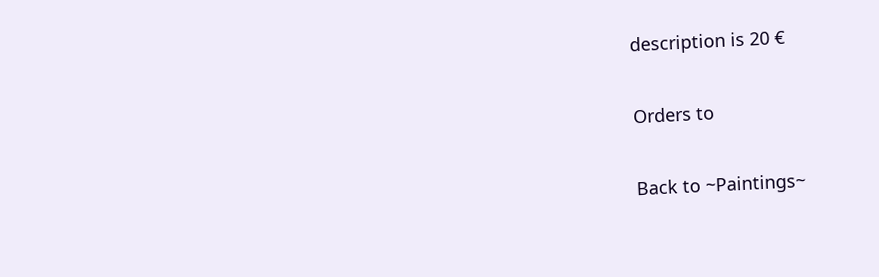description is 20 €

Orders to

Back to ~Paintings~